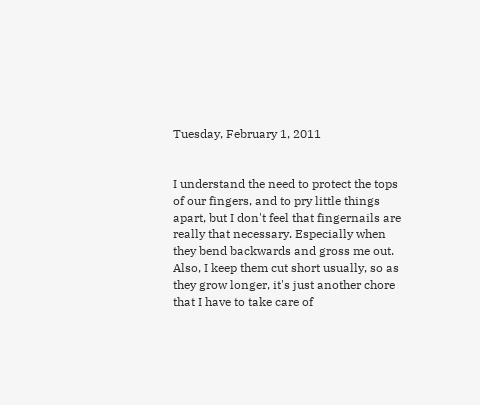Tuesday, February 1, 2011


I understand the need to protect the tops of our fingers, and to pry little things apart, but I don't feel that fingernails are really that necessary. Especially when they bend backwards and gross me out. Also, I keep them cut short usually, so as they grow longer, it's just another chore that I have to take care of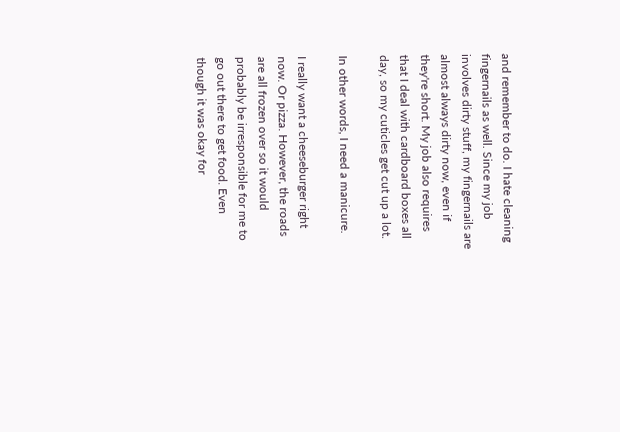and remember to do. I hate cleaning fingernails as well. Since my job involves dirty stuff, my fingernails are almost always dirty now, even if they're short. My job also requires that I deal with cardboard boxes all day, so my cuticles get cut up a lot.

In other words, I need a manicure.

I really want a cheeseburger right now. Or pizza. However, the roads are all frozen over so it would probably be irresponsible for me to go out there to get food. Even though it was okay for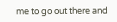me to go out there and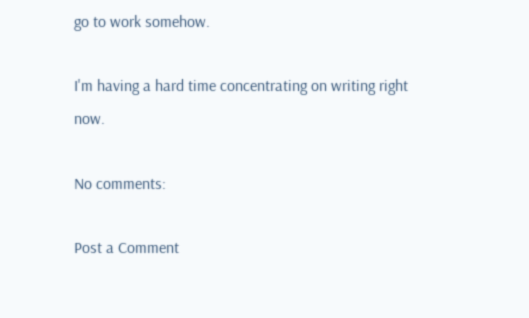go to work somehow.

I'm having a hard time concentrating on writing right now.

No comments:

Post a Comment